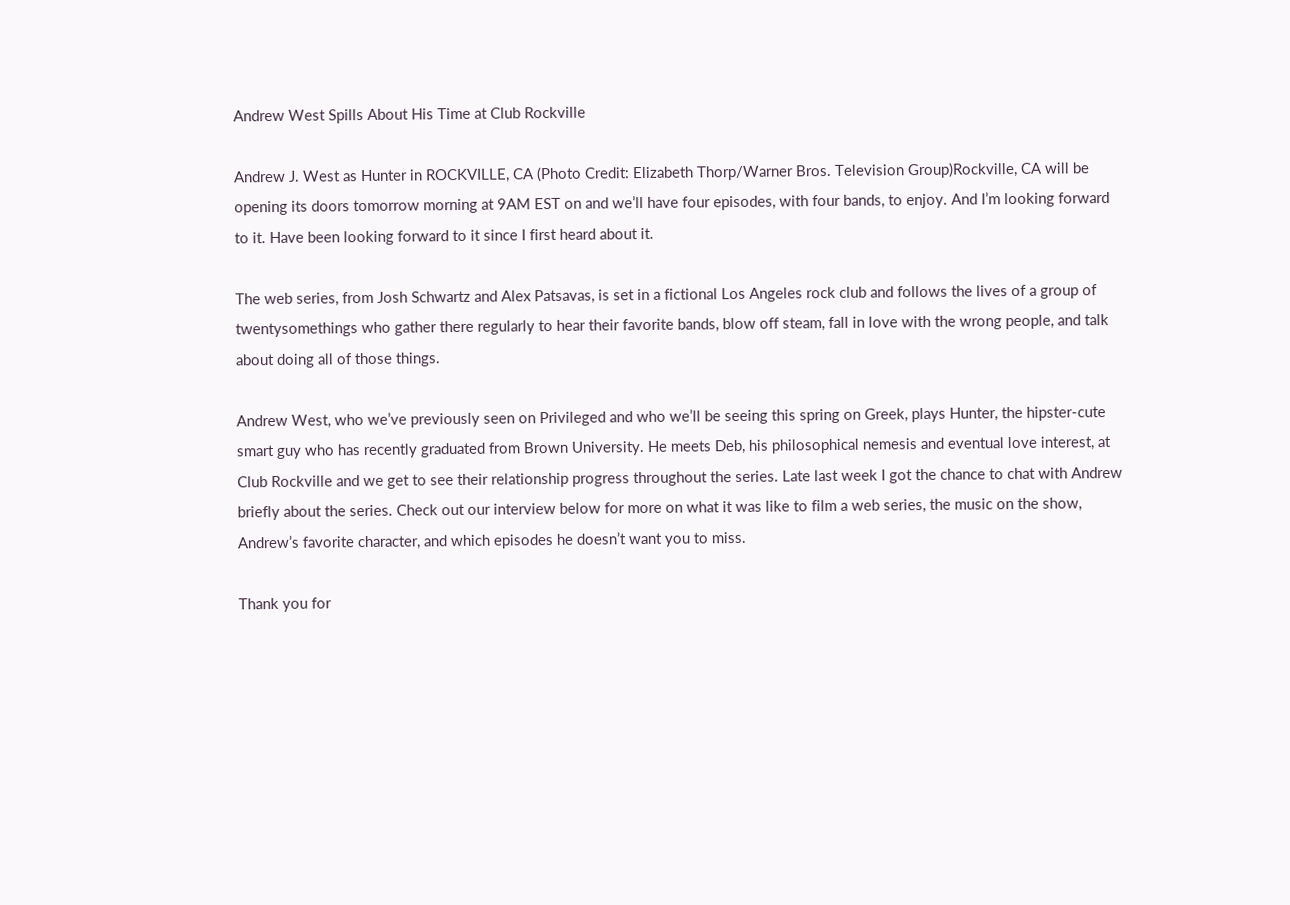Andrew West Spills About His Time at Club Rockville

Andrew J. West as Hunter in ROCKVILLE, CA (Photo Credit: Elizabeth Thorp/Warner Bros. Television Group)Rockville, CA will be opening its doors tomorrow morning at 9AM EST on and we’ll have four episodes, with four bands, to enjoy. And I’m looking forward to it. Have been looking forward to it since I first heard about it.

The web series, from Josh Schwartz and Alex Patsavas, is set in a fictional Los Angeles rock club and follows the lives of a group of twentysomethings who gather there regularly to hear their favorite bands, blow off steam, fall in love with the wrong people, and talk about doing all of those things.

Andrew West, who we’ve previously seen on Privileged and who we’ll be seeing this spring on Greek, plays Hunter, the hipster-cute smart guy who has recently graduated from Brown University. He meets Deb, his philosophical nemesis and eventual love interest, at Club Rockville and we get to see their relationship progress throughout the series. Late last week I got the chance to chat with Andrew briefly about the series. Check out our interview below for more on what it was like to film a web series, the music on the show, Andrew’s favorite character, and which episodes he doesn’t want you to miss.

Thank you for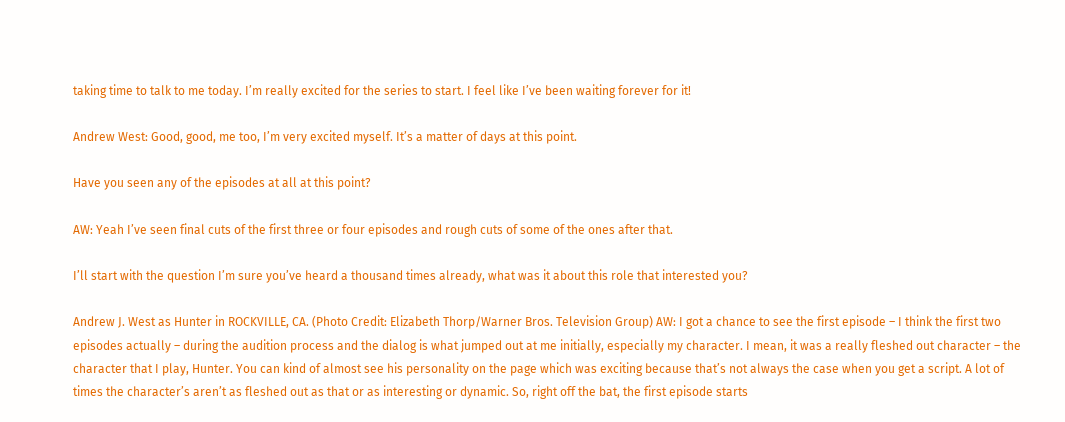taking time to talk to me today. I’m really excited for the series to start. I feel like I’ve been waiting forever for it!

Andrew West: Good, good, me too, I’m very excited myself. It’s a matter of days at this point.

Have you seen any of the episodes at all at this point?

AW: Yeah I’ve seen final cuts of the first three or four episodes and rough cuts of some of the ones after that.

I’ll start with the question I’m sure you’ve heard a thousand times already, what was it about this role that interested you?

Andrew J. West as Hunter in ROCKVILLE, CA. (Photo Credit: Elizabeth Thorp/Warner Bros. Television Group) AW: I got a chance to see the first episode – I think the first two episodes actually – during the audition process and the dialog is what jumped out at me initially, especially my character. I mean, it was a really fleshed out character – the character that I play, Hunter. You can kind of almost see his personality on the page which was exciting because that’s not always the case when you get a script. A lot of times the character’s aren’t as fleshed out as that or as interesting or dynamic. So, right off the bat, the first episode starts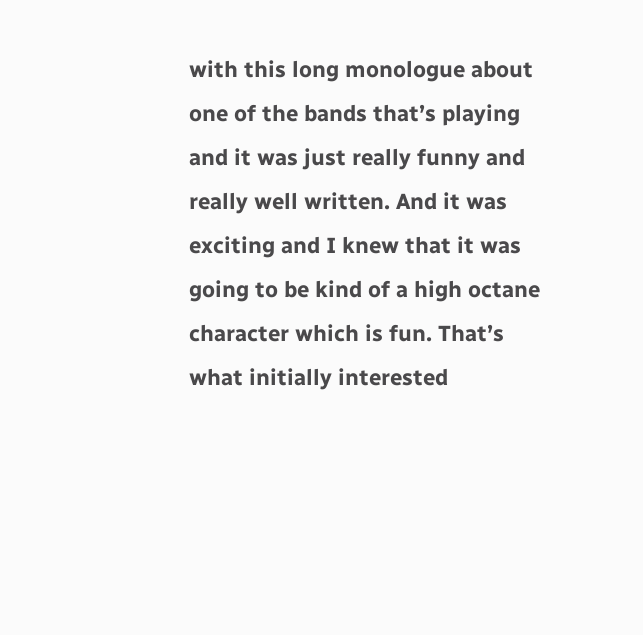with this long monologue about one of the bands that’s playing and it was just really funny and really well written. And it was exciting and I knew that it was going to be kind of a high octane character which is fun. That’s what initially interested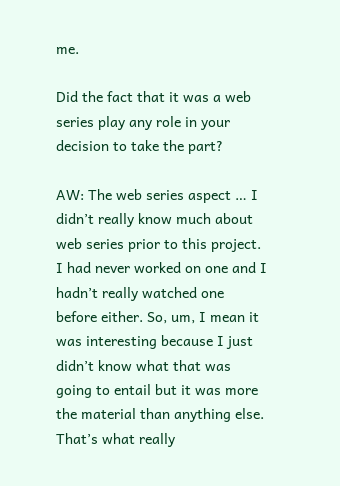me.

Did the fact that it was a web series play any role in your decision to take the part?

AW: The web series aspect … I didn’t really know much about web series prior to this project. I had never worked on one and I hadn’t really watched one before either. So, um, I mean it was interesting because I just didn’t know what that was going to entail but it was more the material than anything else. That’s what really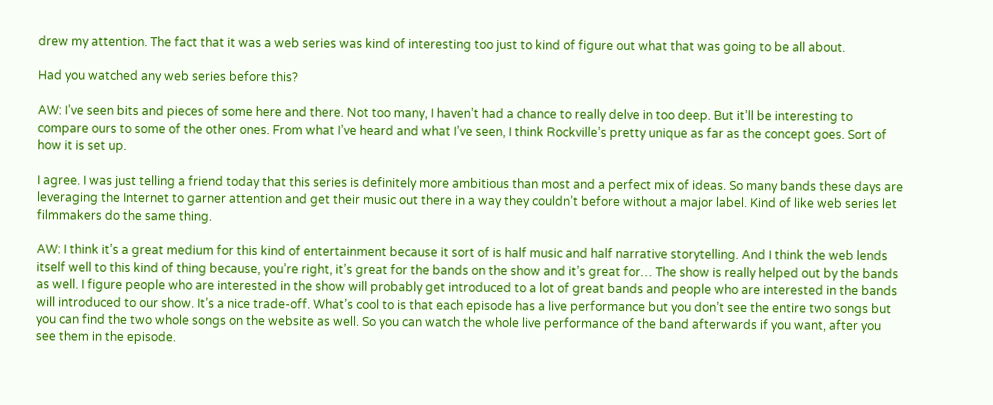drew my attention. The fact that it was a web series was kind of interesting too just to kind of figure out what that was going to be all about.

Had you watched any web series before this?

AW: I’ve seen bits and pieces of some here and there. Not too many, I haven’t had a chance to really delve in too deep. But it’ll be interesting to compare ours to some of the other ones. From what I’ve heard and what I’ve seen, I think Rockville’s pretty unique as far as the concept goes. Sort of how it is set up.

I agree. I was just telling a friend today that this series is definitely more ambitious than most and a perfect mix of ideas. So many bands these days are leveraging the Internet to garner attention and get their music out there in a way they couldn’t before without a major label. Kind of like web series let filmmakers do the same thing.

AW: I think it’s a great medium for this kind of entertainment because it sort of is half music and half narrative storytelling. And I think the web lends itself well to this kind of thing because, you’re right, it’s great for the bands on the show and it’s great for… The show is really helped out by the bands as well. I figure people who are interested in the show will probably get introduced to a lot of great bands and people who are interested in the bands will introduced to our show. It’s a nice trade-off. What’s cool to is that each episode has a live performance but you don’t see the entire two songs but you can find the two whole songs on the website as well. So you can watch the whole live performance of the band afterwards if you want, after you see them in the episode.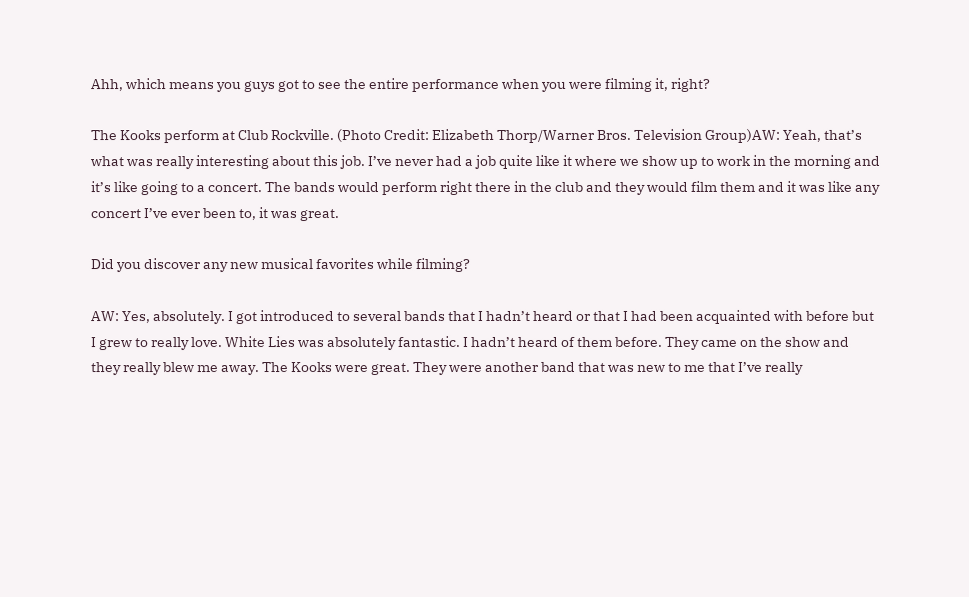Ahh, which means you guys got to see the entire performance when you were filming it, right?

The Kooks perform at Club Rockville. (Photo Credit: Elizabeth Thorp/Warner Bros. Television Group)AW: Yeah, that’s what was really interesting about this job. I’ve never had a job quite like it where we show up to work in the morning and it’s like going to a concert. The bands would perform right there in the club and they would film them and it was like any concert I’ve ever been to, it was great.

Did you discover any new musical favorites while filming?

AW: Yes, absolutely. I got introduced to several bands that I hadn’t heard or that I had been acquainted with before but I grew to really love. White Lies was absolutely fantastic. I hadn’t heard of them before. They came on the show and they really blew me away. The Kooks were great. They were another band that was new to me that I’ve really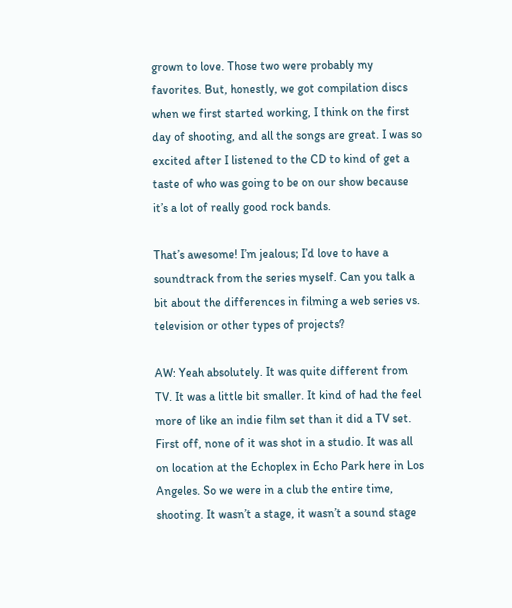grown to love. Those two were probably my favorites. But, honestly, we got compilation discs when we first started working, I think on the first day of shooting, and all the songs are great. I was so excited after I listened to the CD to kind of get a taste of who was going to be on our show because it’s a lot of really good rock bands.

That’s awesome! I’m jealous; I’d love to have a soundtrack from the series myself. Can you talk a bit about the differences in filming a web series vs. television or other types of projects?

AW: Yeah absolutely. It was quite different from TV. It was a little bit smaller. It kind of had the feel more of like an indie film set than it did a TV set. First off, none of it was shot in a studio. It was all on location at the Echoplex in Echo Park here in Los Angeles. So we were in a club the entire time, shooting. It wasn’t a stage, it wasn’t a sound stage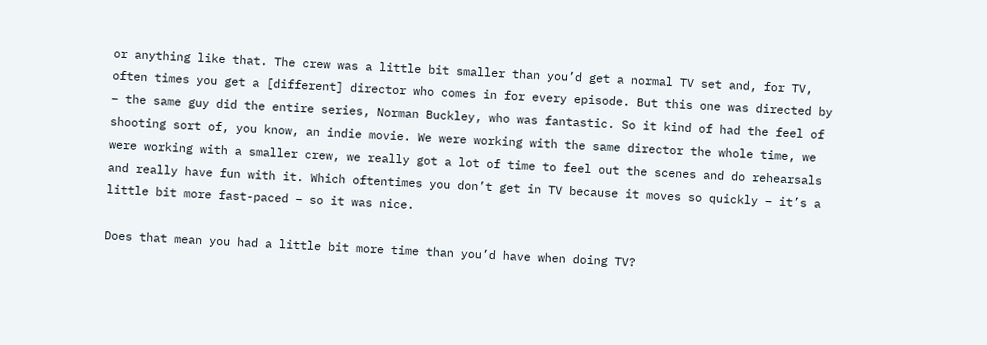or anything like that. The crew was a little bit smaller than you’d get a normal TV set and, for TV, often times you get a [different] director who comes in for every episode. But this one was directed by – the same guy did the entire series, Norman Buckley, who was fantastic. So it kind of had the feel of shooting sort of, you know, an indie movie. We were working with the same director the whole time, we were working with a smaller crew, we really got a lot of time to feel out the scenes and do rehearsals and really have fun with it. Which oftentimes you don’t get in TV because it moves so quickly – it’s a little bit more fast-paced – so it was nice.

Does that mean you had a little bit more time than you’d have when doing TV?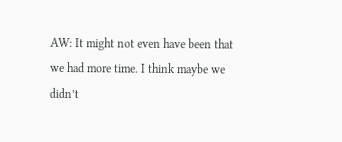AW: It might not even have been that we had more time. I think maybe we didn’t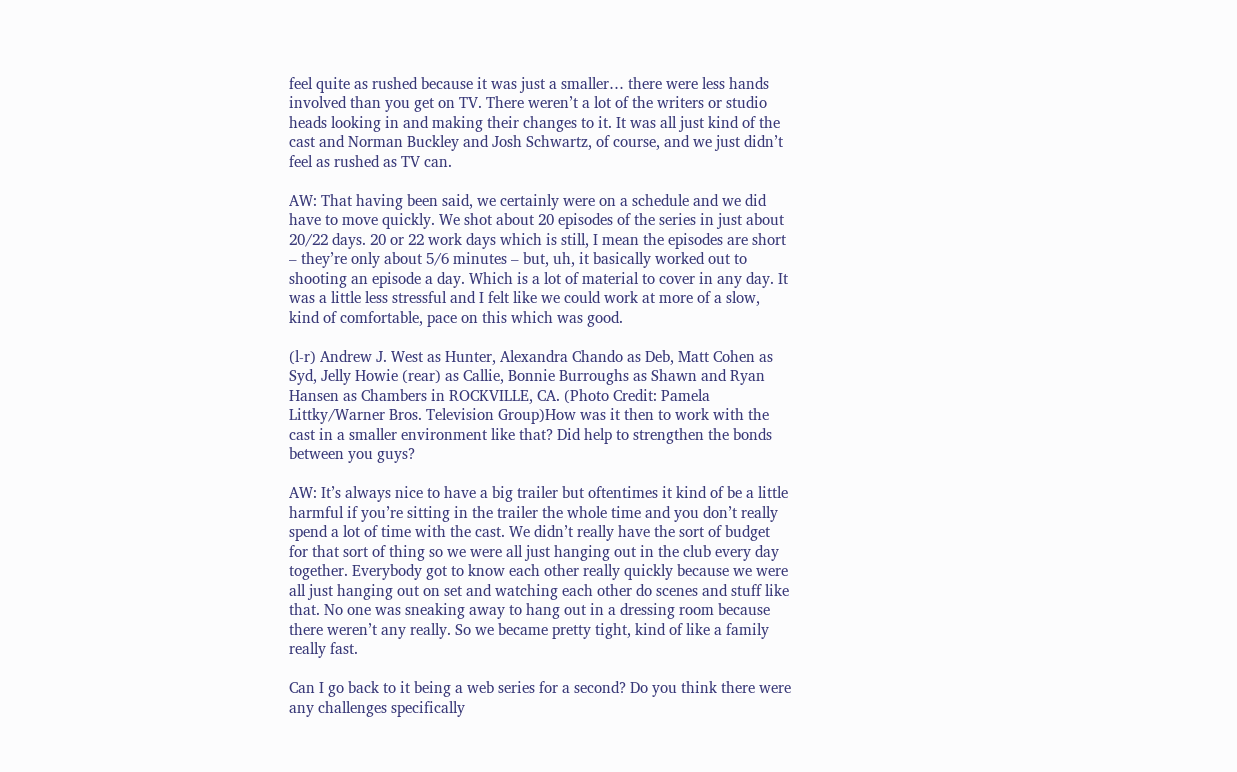feel quite as rushed because it was just a smaller… there were less hands involved than you get on TV. There weren’t a lot of the writers or studio heads looking in and making their changes to it. It was all just kind of the cast and Norman Buckley and Josh Schwartz, of course, and we just didn’t feel as rushed as TV can.

AW: That having been said, we certainly were on a schedule and we did have to move quickly. We shot about 20 episodes of the series in just about 20/22 days. 20 or 22 work days which is still, I mean the episodes are short – they’re only about 5/6 minutes – but, uh, it basically worked out to shooting an episode a day. Which is a lot of material to cover in any day. It was a little less stressful and I felt like we could work at more of a slow, kind of comfortable, pace on this which was good.

(l-r) Andrew J. West as Hunter, Alexandra Chando as Deb, Matt Cohen as Syd, Jelly Howie (rear) as Callie, Bonnie Burroughs as Shawn and Ryan Hansen as Chambers in ROCKVILLE, CA. (Photo Credit: Pamela Littky/Warner Bros. Television Group)How was it then to work with the cast in a smaller environment like that? Did help to strengthen the bonds between you guys?

AW: It’s always nice to have a big trailer but oftentimes it kind of be a little harmful if you’re sitting in the trailer the whole time and you don’t really spend a lot of time with the cast. We didn’t really have the sort of budget for that sort of thing so we were all just hanging out in the club every day together. Everybody got to know each other really quickly because we were all just hanging out on set and watching each other do scenes and stuff like that. No one was sneaking away to hang out in a dressing room because there weren’t any really. So we became pretty tight, kind of like a family really fast.

Can I go back to it being a web series for a second? Do you think there were any challenges specifically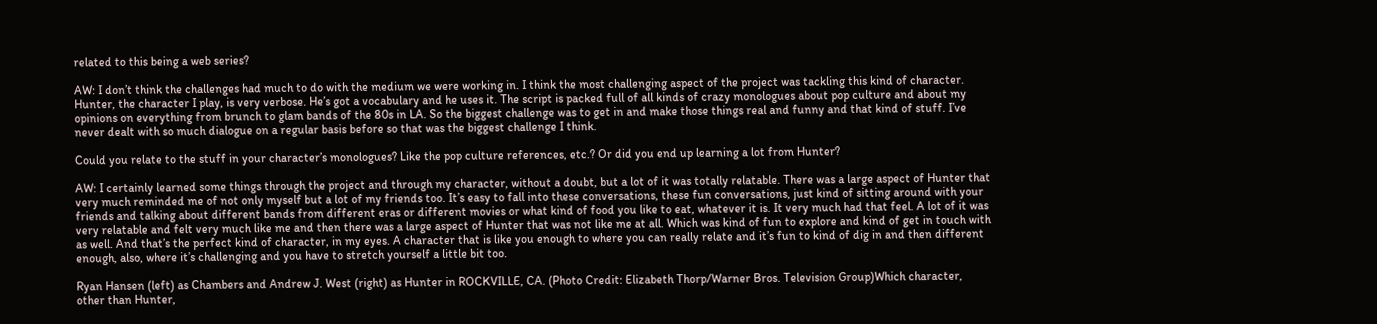related to this being a web series?

AW: I don’t think the challenges had much to do with the medium we were working in. I think the most challenging aspect of the project was tackling this kind of character. Hunter, the character I play, is very verbose. He’s got a vocabulary and he uses it. The script is packed full of all kinds of crazy monologues about pop culture and about my opinions on everything from brunch to glam bands of the 80s in LA. So the biggest challenge was to get in and make those things real and funny and that kind of stuff. I’ve never dealt with so much dialogue on a regular basis before so that was the biggest challenge I think.

Could you relate to the stuff in your character’s monologues? Like the pop culture references, etc.? Or did you end up learning a lot from Hunter?

AW: I certainly learned some things through the project and through my character, without a doubt, but a lot of it was totally relatable. There was a large aspect of Hunter that very much reminded me of not only myself but a lot of my friends too. It’s easy to fall into these conversations, these fun conversations, just kind of sitting around with your friends and talking about different bands from different eras or different movies or what kind of food you like to eat, whatever it is. It very much had that feel. A lot of it was very relatable and felt very much like me and then there was a large aspect of Hunter that was not like me at all. Which was kind of fun to explore and kind of get in touch with as well. And that’s the perfect kind of character, in my eyes. A character that is like you enough to where you can really relate and it’s fun to kind of dig in and then different enough, also, where it’s challenging and you have to stretch yourself a little bit too.

Ryan Hansen (left) as Chambers and Andrew J. West (right) as Hunter in ROCKVILLE, CA. (Photo Credit: Elizabeth Thorp/Warner Bros. Television Group)Which character, other than Hunter,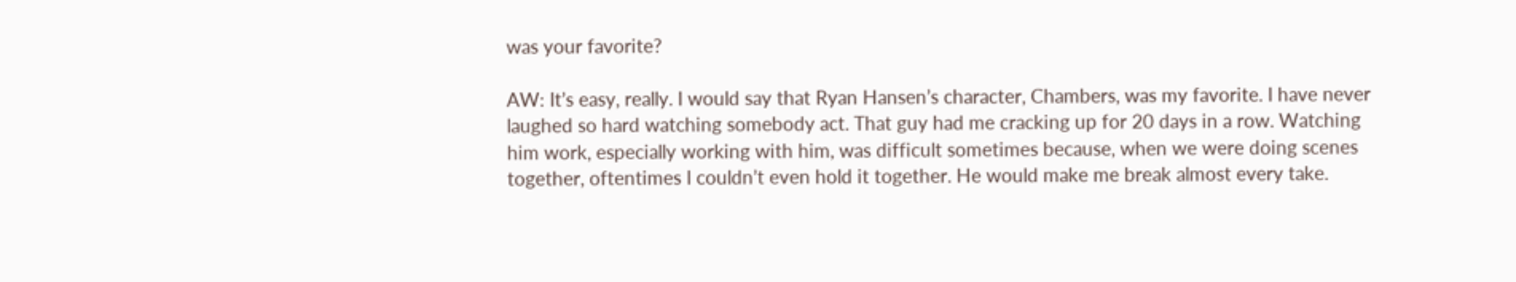was your favorite?

AW: It’s easy, really. I would say that Ryan Hansen’s character, Chambers, was my favorite. I have never laughed so hard watching somebody act. That guy had me cracking up for 20 days in a row. Watching him work, especially working with him, was difficult sometimes because, when we were doing scenes together, oftentimes I couldn’t even hold it together. He would make me break almost every take.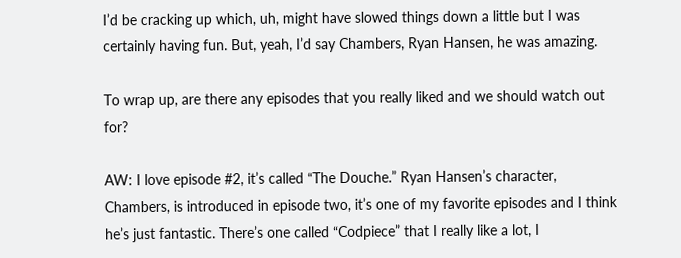I’d be cracking up which, uh, might have slowed things down a little but I was certainly having fun. But, yeah, I’d say Chambers, Ryan Hansen, he was amazing.

To wrap up, are there any episodes that you really liked and we should watch out for?

AW: I love episode #2, it’s called “The Douche.” Ryan Hansen’s character, Chambers, is introduced in episode two, it’s one of my favorite episodes and I think he’s just fantastic. There’s one called “Codpiece” that I really like a lot, I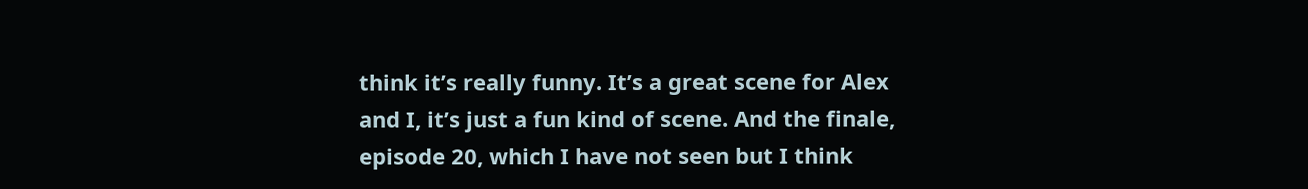think it’s really funny. It’s a great scene for Alex and I, it’s just a fun kind of scene. And the finale, episode 20, which I have not seen but I think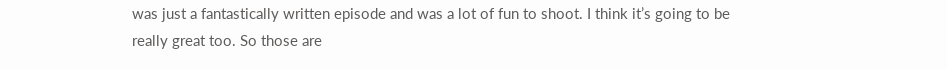was just a fantastically written episode and was a lot of fun to shoot. I think it’s going to be really great too. So those are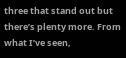three that stand out but there’s plenty more. From what I’ve seen,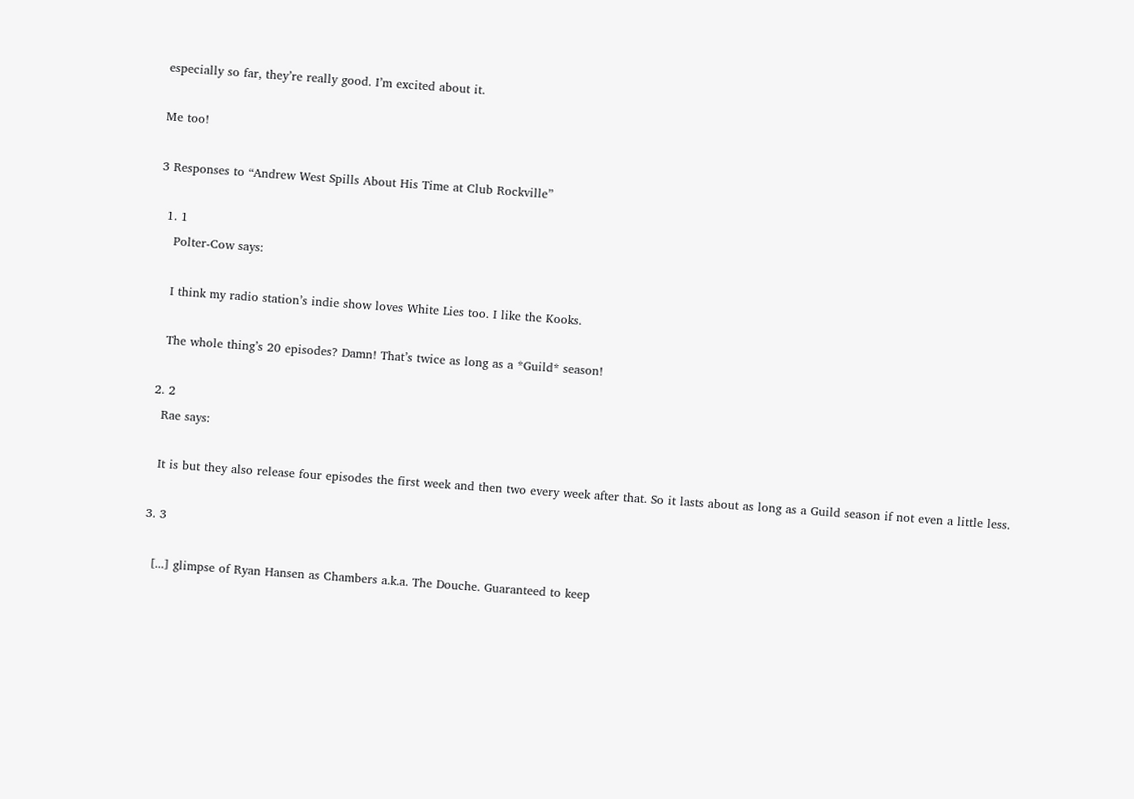especially so far, they’re really good. I’m excited about it.

Me too!

3 Responses to “Andrew West Spills About His Time at Club Rockville”

  1. 1
    Polter-Cow says:

    I think my radio station’s indie show loves White Lies too. I like the Kooks.

    The whole thing’s 20 episodes? Damn! That’s twice as long as a *Guild* season!

  2. 2
    Rae says:

    It is but they also release four episodes the first week and then two every week after that. So it lasts about as long as a Guild season if not even a little less.

  3. 3

    [...] glimpse of Ryan Hansen as Chambers a.k.a. The Douche. Guaranteed to keep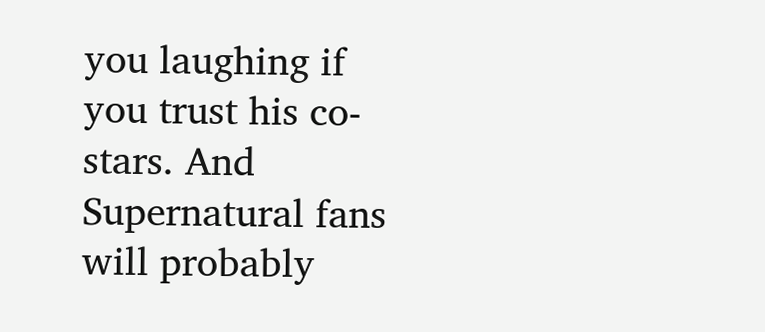you laughing if you trust his co-stars. And Supernatural fans will probably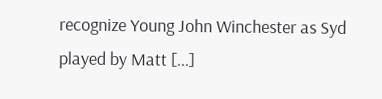recognize Young John Winchester as Syd played by Matt [...]